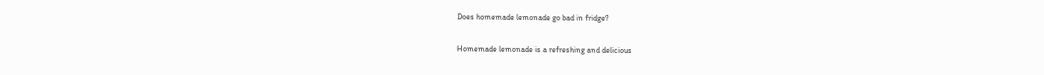Does homemade lemonade go bad in fridge?

Homemade lemonade is a refreshing and delicious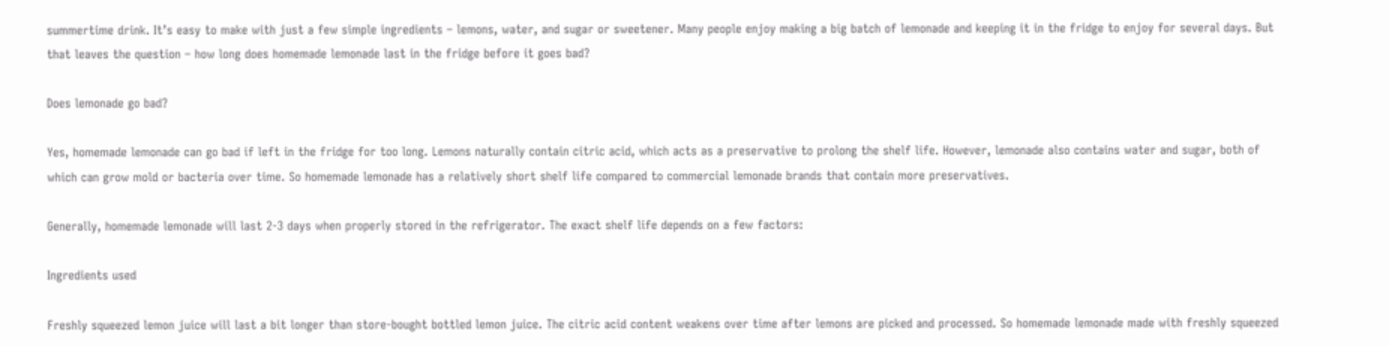summertime drink. It’s easy to make with just a few simple ingredients – lemons, water, and sugar or sweetener. Many people enjoy making a big batch of lemonade and keeping it in the fridge to enjoy for several days. But that leaves the question – how long does homemade lemonade last in the fridge before it goes bad?

Does lemonade go bad?

Yes, homemade lemonade can go bad if left in the fridge for too long. Lemons naturally contain citric acid, which acts as a preservative to prolong the shelf life. However, lemonade also contains water and sugar, both of which can grow mold or bacteria over time. So homemade lemonade has a relatively short shelf life compared to commercial lemonade brands that contain more preservatives.

Generally, homemade lemonade will last 2-3 days when properly stored in the refrigerator. The exact shelf life depends on a few factors:

Ingredients used

Freshly squeezed lemon juice will last a bit longer than store-bought bottled lemon juice. The citric acid content weakens over time after lemons are picked and processed. So homemade lemonade made with freshly squeezed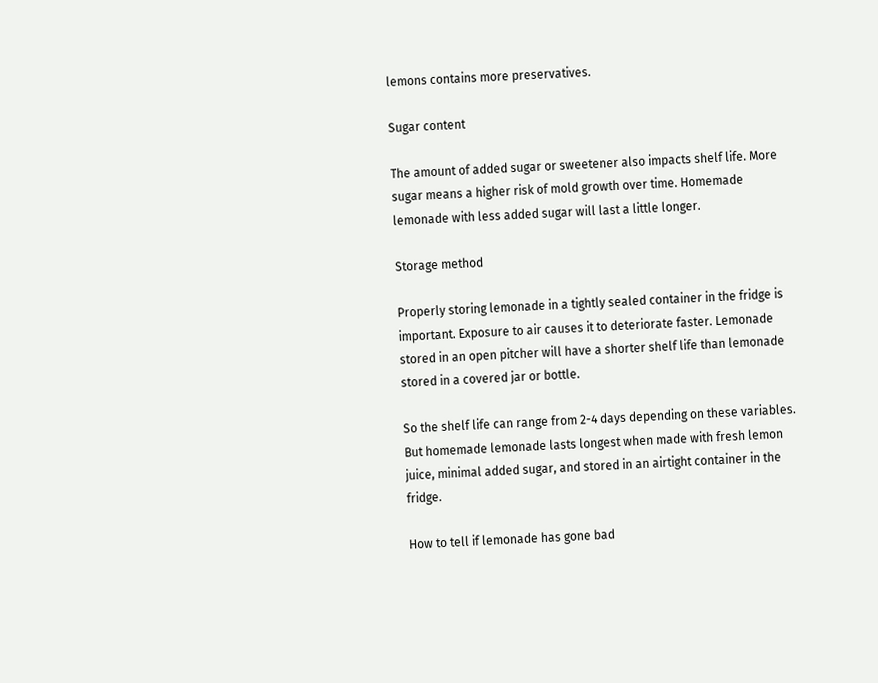lemons contains more preservatives.

Sugar content

The amount of added sugar or sweetener also impacts shelf life. More sugar means a higher risk of mold growth over time. Homemade lemonade with less added sugar will last a little longer.

Storage method

Properly storing lemonade in a tightly sealed container in the fridge is important. Exposure to air causes it to deteriorate faster. Lemonade stored in an open pitcher will have a shorter shelf life than lemonade stored in a covered jar or bottle.

So the shelf life can range from 2-4 days depending on these variables. But homemade lemonade lasts longest when made with fresh lemon juice, minimal added sugar, and stored in an airtight container in the fridge.

How to tell if lemonade has gone bad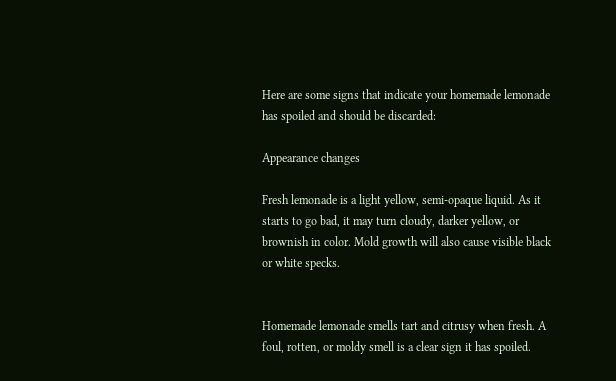Here are some signs that indicate your homemade lemonade has spoiled and should be discarded:

Appearance changes

Fresh lemonade is a light yellow, semi-opaque liquid. As it starts to go bad, it may turn cloudy, darker yellow, or brownish in color. Mold growth will also cause visible black or white specks.


Homemade lemonade smells tart and citrusy when fresh. A foul, rotten, or moldy smell is a clear sign it has spoiled.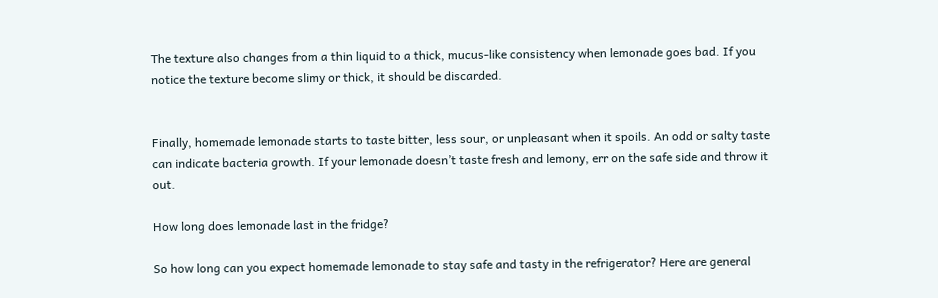The texture also changes from a thin liquid to a thick, mucus-like consistency when lemonade goes bad. If you notice the texture become slimy or thick, it should be discarded.


Finally, homemade lemonade starts to taste bitter, less sour, or unpleasant when it spoils. An odd or salty taste can indicate bacteria growth. If your lemonade doesn’t taste fresh and lemony, err on the safe side and throw it out.

How long does lemonade last in the fridge?

So how long can you expect homemade lemonade to stay safe and tasty in the refrigerator? Here are general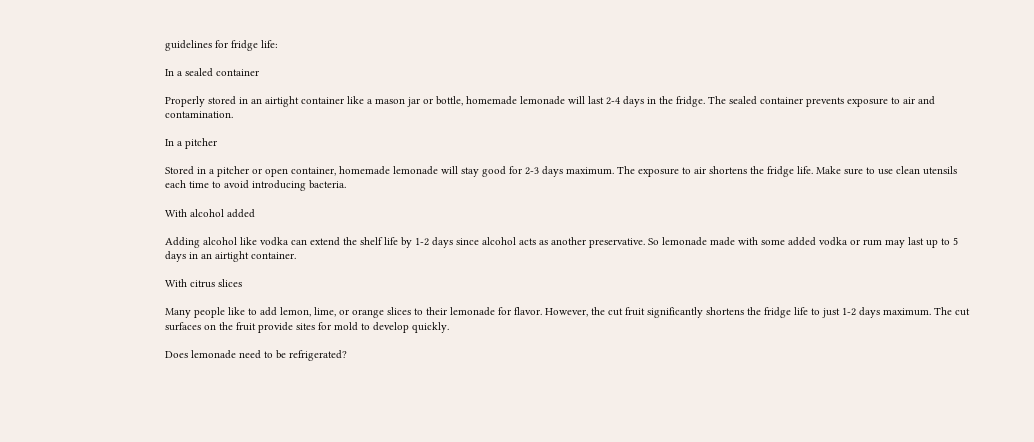guidelines for fridge life:

In a sealed container

Properly stored in an airtight container like a mason jar or bottle, homemade lemonade will last 2-4 days in the fridge. The sealed container prevents exposure to air and contamination.

In a pitcher

Stored in a pitcher or open container, homemade lemonade will stay good for 2-3 days maximum. The exposure to air shortens the fridge life. Make sure to use clean utensils each time to avoid introducing bacteria.

With alcohol added

Adding alcohol like vodka can extend the shelf life by 1-2 days since alcohol acts as another preservative. So lemonade made with some added vodka or rum may last up to 5 days in an airtight container.

With citrus slices

Many people like to add lemon, lime, or orange slices to their lemonade for flavor. However, the cut fruit significantly shortens the fridge life to just 1-2 days maximum. The cut surfaces on the fruit provide sites for mold to develop quickly.

Does lemonade need to be refrigerated?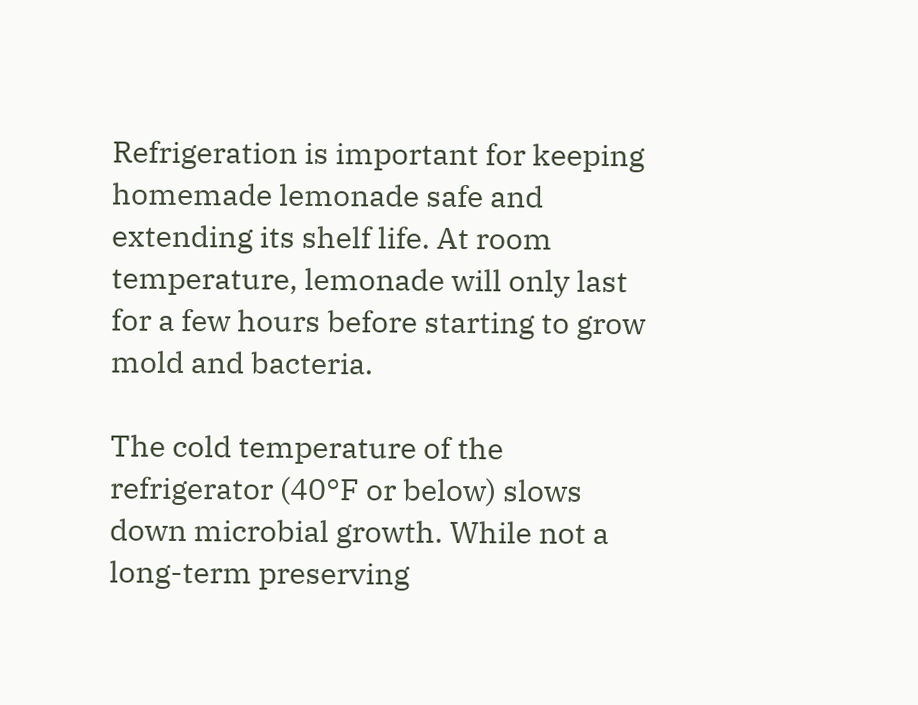Refrigeration is important for keeping homemade lemonade safe and extending its shelf life. At room temperature, lemonade will only last for a few hours before starting to grow mold and bacteria.

The cold temperature of the refrigerator (40°F or below) slows down microbial growth. While not a long-term preserving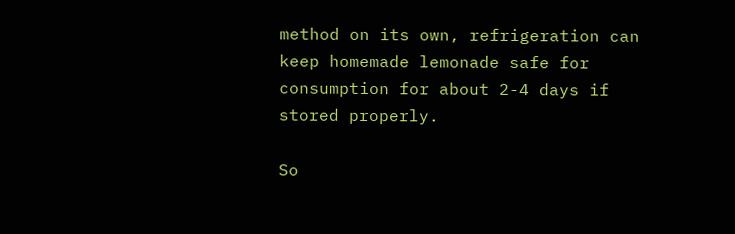method on its own, refrigeration can keep homemade lemonade safe for consumption for about 2-4 days if stored properly.

So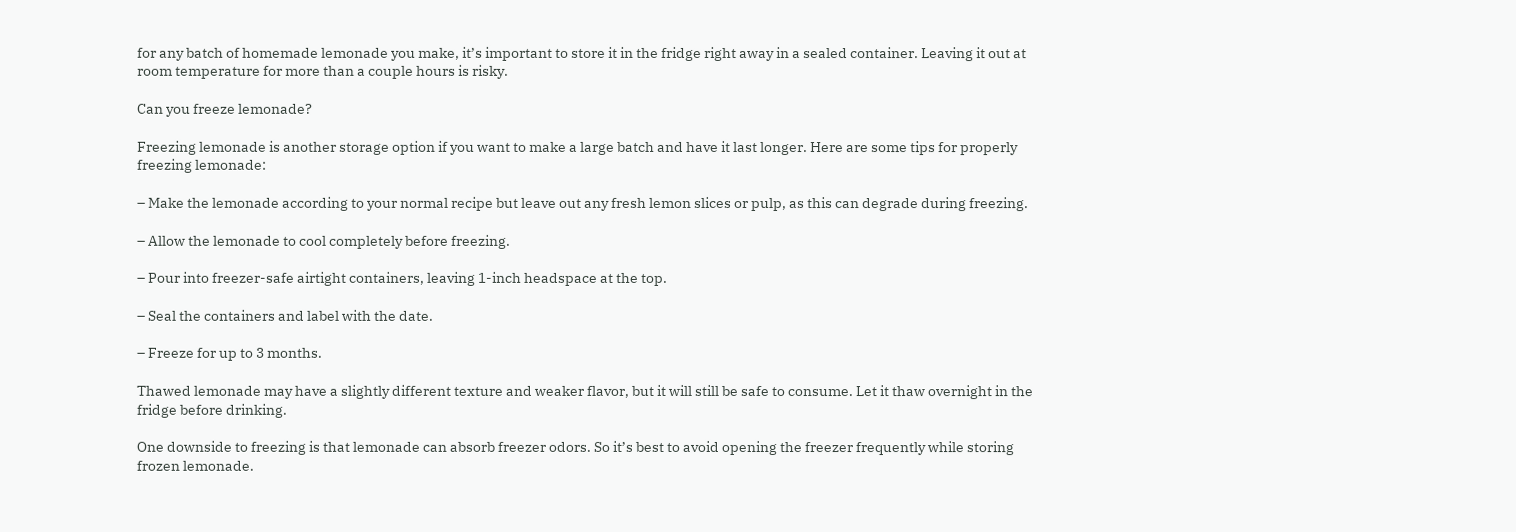for any batch of homemade lemonade you make, it’s important to store it in the fridge right away in a sealed container. Leaving it out at room temperature for more than a couple hours is risky.

Can you freeze lemonade?

Freezing lemonade is another storage option if you want to make a large batch and have it last longer. Here are some tips for properly freezing lemonade:

– Make the lemonade according to your normal recipe but leave out any fresh lemon slices or pulp, as this can degrade during freezing.

– Allow the lemonade to cool completely before freezing.

– Pour into freezer-safe airtight containers, leaving 1-inch headspace at the top.

– Seal the containers and label with the date.

– Freeze for up to 3 months.

Thawed lemonade may have a slightly different texture and weaker flavor, but it will still be safe to consume. Let it thaw overnight in the fridge before drinking.

One downside to freezing is that lemonade can absorb freezer odors. So it’s best to avoid opening the freezer frequently while storing frozen lemonade.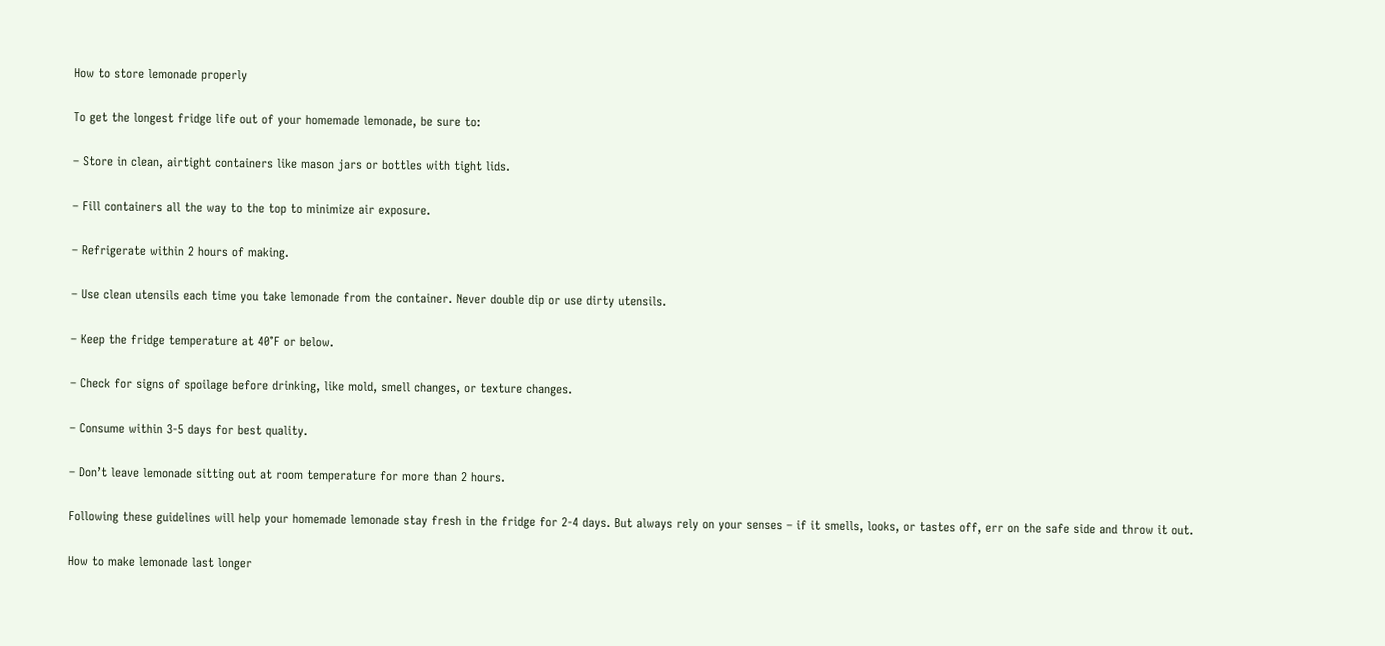How to store lemonade properly

To get the longest fridge life out of your homemade lemonade, be sure to:

– Store in clean, airtight containers like mason jars or bottles with tight lids.

– Fill containers all the way to the top to minimize air exposure.

– Refrigerate within 2 hours of making.

– Use clean utensils each time you take lemonade from the container. Never double dip or use dirty utensils.

– Keep the fridge temperature at 40°F or below.

– Check for signs of spoilage before drinking, like mold, smell changes, or texture changes.

– Consume within 3-5 days for best quality.

– Don’t leave lemonade sitting out at room temperature for more than 2 hours.

Following these guidelines will help your homemade lemonade stay fresh in the fridge for 2-4 days. But always rely on your senses – if it smells, looks, or tastes off, err on the safe side and throw it out.

How to make lemonade last longer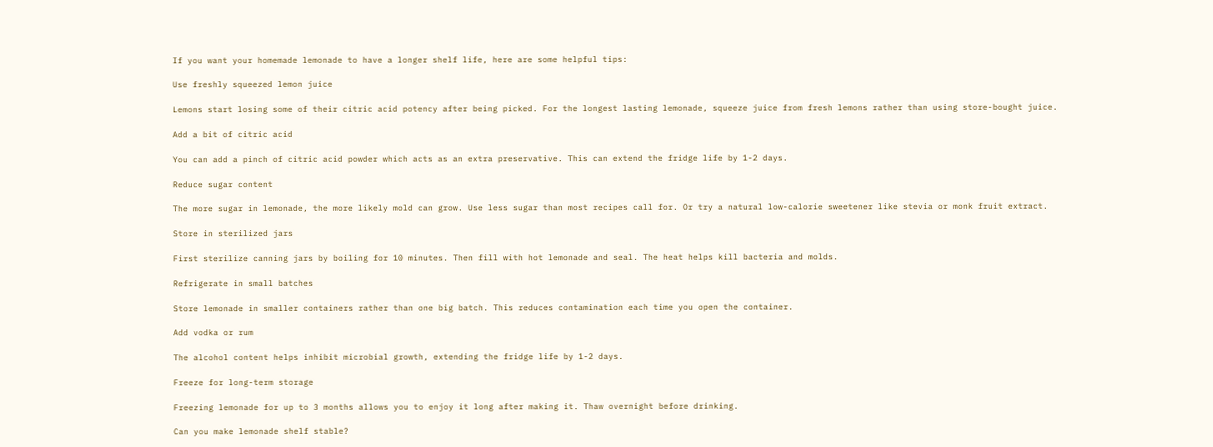If you want your homemade lemonade to have a longer shelf life, here are some helpful tips:

Use freshly squeezed lemon juice

Lemons start losing some of their citric acid potency after being picked. For the longest lasting lemonade, squeeze juice from fresh lemons rather than using store-bought juice.

Add a bit of citric acid

You can add a pinch of citric acid powder which acts as an extra preservative. This can extend the fridge life by 1-2 days.

Reduce sugar content

The more sugar in lemonade, the more likely mold can grow. Use less sugar than most recipes call for. Or try a natural low-calorie sweetener like stevia or monk fruit extract.

Store in sterilized jars

First sterilize canning jars by boiling for 10 minutes. Then fill with hot lemonade and seal. The heat helps kill bacteria and molds.

Refrigerate in small batches

Store lemonade in smaller containers rather than one big batch. This reduces contamination each time you open the container.

Add vodka or rum

The alcohol content helps inhibit microbial growth, extending the fridge life by 1-2 days.

Freeze for long-term storage

Freezing lemonade for up to 3 months allows you to enjoy it long after making it. Thaw overnight before drinking.

Can you make lemonade shelf stable?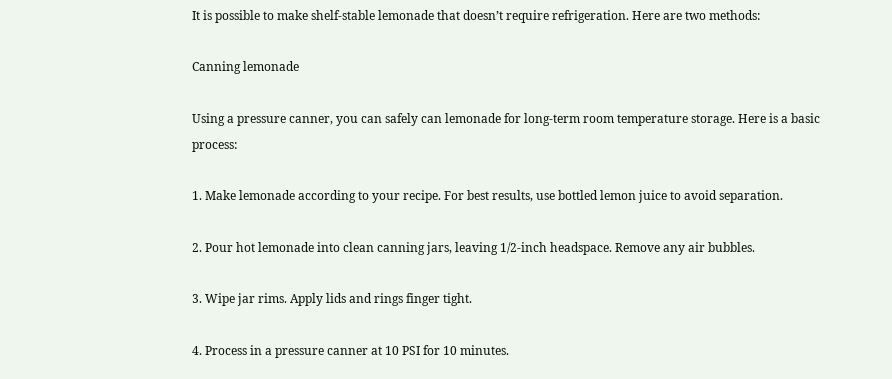It is possible to make shelf-stable lemonade that doesn’t require refrigeration. Here are two methods:

Canning lemonade

Using a pressure canner, you can safely can lemonade for long-term room temperature storage. Here is a basic process:

1. Make lemonade according to your recipe. For best results, use bottled lemon juice to avoid separation.

2. Pour hot lemonade into clean canning jars, leaving 1/2-inch headspace. Remove any air bubbles.

3. Wipe jar rims. Apply lids and rings finger tight.

4. Process in a pressure canner at 10 PSI for 10 minutes.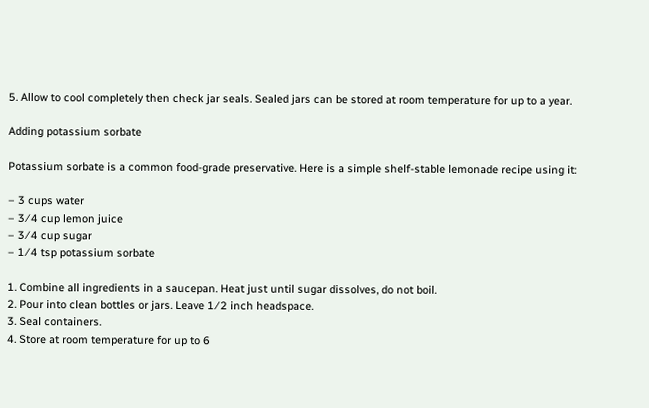5. Allow to cool completely then check jar seals. Sealed jars can be stored at room temperature for up to a year.

Adding potassium sorbate

Potassium sorbate is a common food-grade preservative. Here is a simple shelf-stable lemonade recipe using it:

– 3 cups water
– 3⁄4 cup lemon juice
– 3⁄4 cup sugar
– 1⁄4 tsp potassium sorbate

1. Combine all ingredients in a saucepan. Heat just until sugar dissolves, do not boil.
2. Pour into clean bottles or jars. Leave 1⁄2 inch headspace.
3. Seal containers.
4. Store at room temperature for up to 6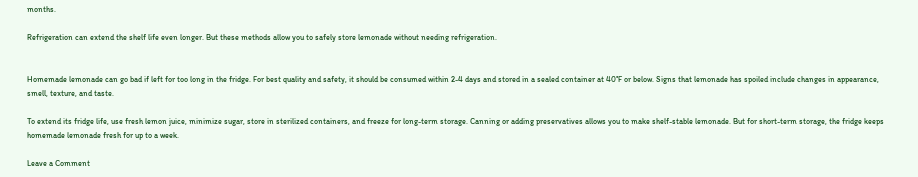months.

Refrigeration can extend the shelf life even longer. But these methods allow you to safely store lemonade without needing refrigeration.


Homemade lemonade can go bad if left for too long in the fridge. For best quality and safety, it should be consumed within 2-4 days and stored in a sealed container at 40°F or below. Signs that lemonade has spoiled include changes in appearance, smell, texture, and taste.

To extend its fridge life, use fresh lemon juice, minimize sugar, store in sterilized containers, and freeze for long-term storage. Canning or adding preservatives allows you to make shelf-stable lemonade. But for short-term storage, the fridge keeps homemade lemonade fresh for up to a week.

Leave a Comment